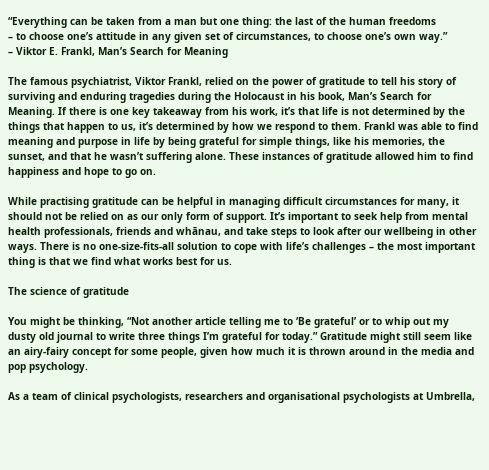“Everything can be taken from a man but one thing: the last of the human freedoms
– to choose one’s attitude in any given set of circumstances, to choose one’s own way.”
– Viktor E. Frankl, Man’s Search for Meaning

The famous psychiatrist, Viktor Frankl, relied on the power of gratitude to tell his story of surviving and enduring tragedies during the Holocaust in his book, Man’s Search for Meaning. If there is one key takeaway from his work, it’s that life is not determined by the things that happen to us, it’s determined by how we respond to them. Frankl was able to find meaning and purpose in life by being grateful for simple things, like his memories, the sunset, and that he wasn’t suffering alone. These instances of gratitude allowed him to find happiness and hope to go on.

While practising gratitude can be helpful in managing difficult circumstances for many, it should not be relied on as our only form of support. It’s important to seek help from mental health professionals, friends and whānau, and take steps to look after our wellbeing in other ways. There is no one-size-fits-all solution to cope with life’s challenges – the most important thing is that we find what works best for us.

The science of gratitude

You might be thinking, “Not another article telling me to ‘Be grateful’ or to whip out my dusty old journal to write three things I’m grateful for today.” Gratitude might still seem like an airy-fairy concept for some people, given how much it is thrown around in the media and pop psychology.

As a team of clinical psychologists, researchers and organisational psychologists at Umbrella,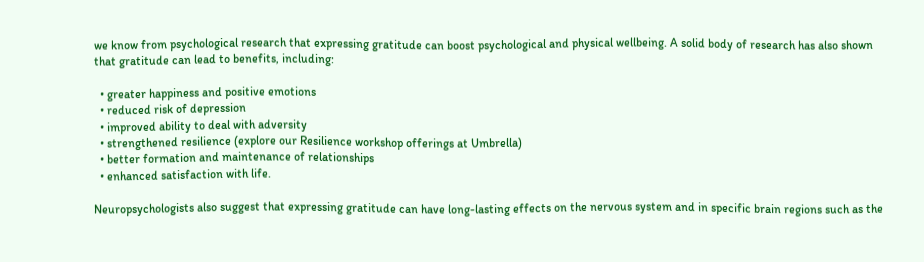we know from psychological research that expressing gratitude can boost psychological and physical wellbeing. A solid body of research has also shown that gratitude can lead to benefits, including:

  • greater happiness and positive emotions
  • reduced risk of depression
  • improved ability to deal with adversity
  • strengthened resilience (explore our Resilience workshop offerings at Umbrella)
  • better formation and maintenance of relationships
  • enhanced satisfaction with life.

Neuropsychologists also suggest that expressing gratitude can have long-lasting effects on the nervous system and in specific brain regions such as the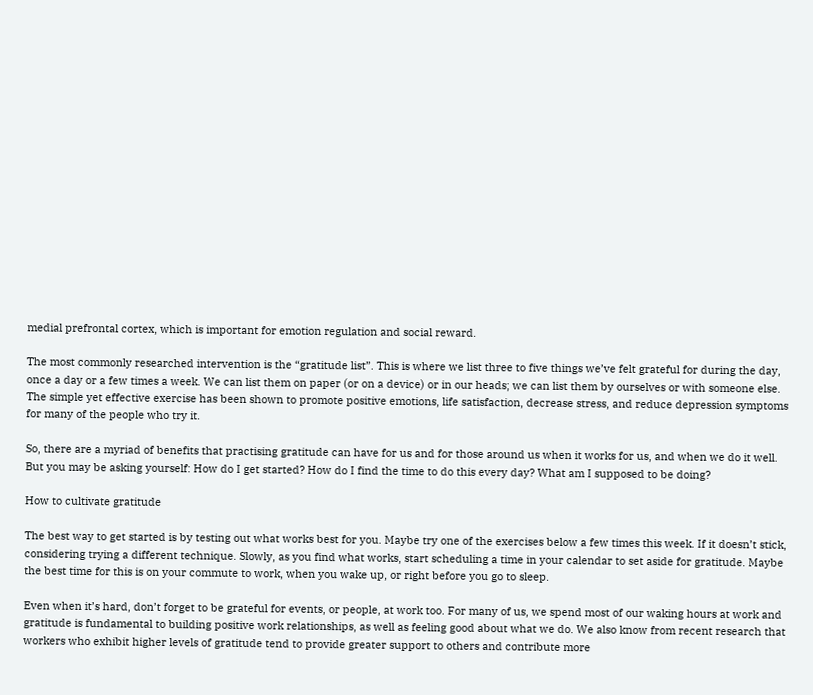medial prefrontal cortex, which is important for emotion regulation and social reward.

The most commonly researched intervention is the “gratitude list”. This is where we list three to five things we’ve felt grateful for during the day, once a day or a few times a week. We can list them on paper (or on a device) or in our heads; we can list them by ourselves or with someone else. The simple yet effective exercise has been shown to promote positive emotions, life satisfaction, decrease stress, and reduce depression symptoms for many of the people who try it.

So, there are a myriad of benefits that practising gratitude can have for us and for those around us when it works for us, and when we do it well. But you may be asking yourself: How do I get started? How do I find the time to do this every day? What am I supposed to be doing?

How to cultivate gratitude

The best way to get started is by testing out what works best for you. Maybe try one of the exercises below a few times this week. If it doesn’t stick, considering trying a different technique. Slowly, as you find what works, start scheduling a time in your calendar to set aside for gratitude. Maybe the best time for this is on your commute to work, when you wake up, or right before you go to sleep.

Even when it’s hard, don’t forget to be grateful for events, or people, at work too. For many of us, we spend most of our waking hours at work and gratitude is fundamental to building positive work relationships, as well as feeling good about what we do. We also know from recent research that workers who exhibit higher levels of gratitude tend to provide greater support to others and contribute more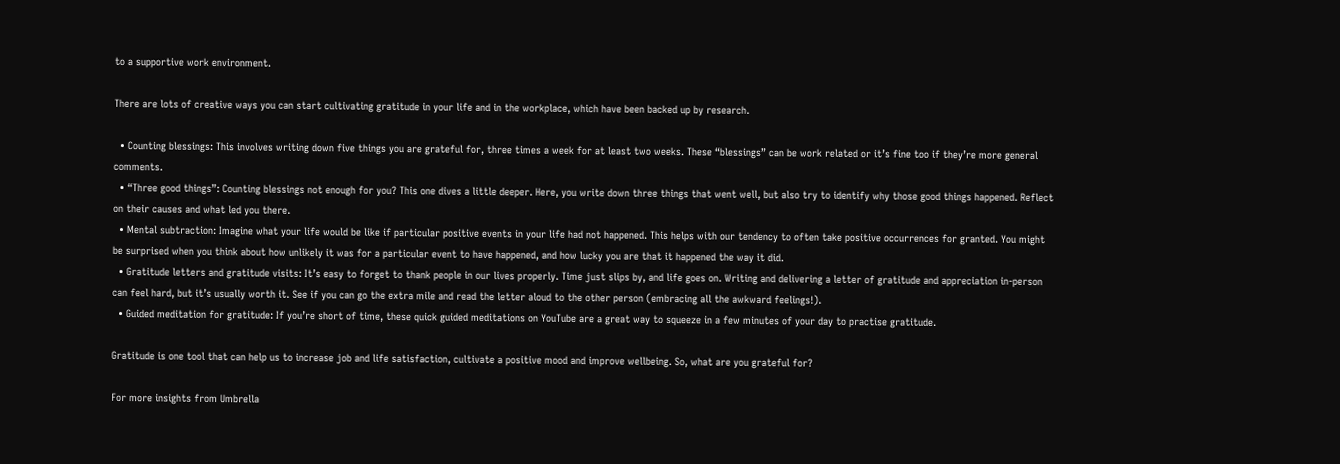to a supportive work environment.

There are lots of creative ways you can start cultivating gratitude in your life and in the workplace, which have been backed up by research.

  • Counting blessings: This involves writing down five things you are grateful for, three times a week for at least two weeks. These “blessings” can be work related or it’s fine too if they’re more general comments.
  • “Three good things”: Counting blessings not enough for you? This one dives a little deeper. Here, you write down three things that went well, but also try to identify why those good things happened. Reflect on their causes and what led you there.
  • Mental subtraction: Imagine what your life would be like if particular positive events in your life had not happened. This helps with our tendency to often take positive occurrences for granted. You might be surprised when you think about how unlikely it was for a particular event to have happened, and how lucky you are that it happened the way it did.
  • Gratitude letters and gratitude visits: It’s easy to forget to thank people in our lives properly. Time just slips by, and life goes on. Writing and delivering a letter of gratitude and appreciation in-person can feel hard, but it’s usually worth it. See if you can go the extra mile and read the letter aloud to the other person (embracing all the awkward feelings!).
  • Guided meditation for gratitude: If you’re short of time, these quick guided meditations on YouTube are a great way to squeeze in a few minutes of your day to practise gratitude.

Gratitude is one tool that can help us to increase job and life satisfaction, cultivate a positive mood and improve wellbeing. So, what are you grateful for?

For more insights from Umbrella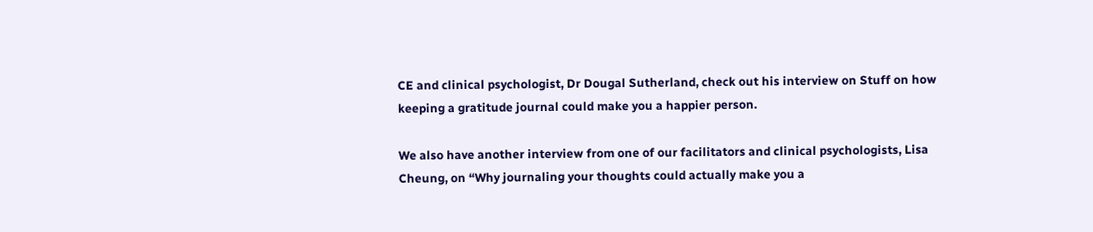CE and clinical psychologist, Dr Dougal Sutherland, check out his interview on Stuff on how keeping a gratitude journal could make you a happier person.

We also have another interview from one of our facilitators and clinical psychologists, Lisa Cheung, on “Why journaling your thoughts could actually make you a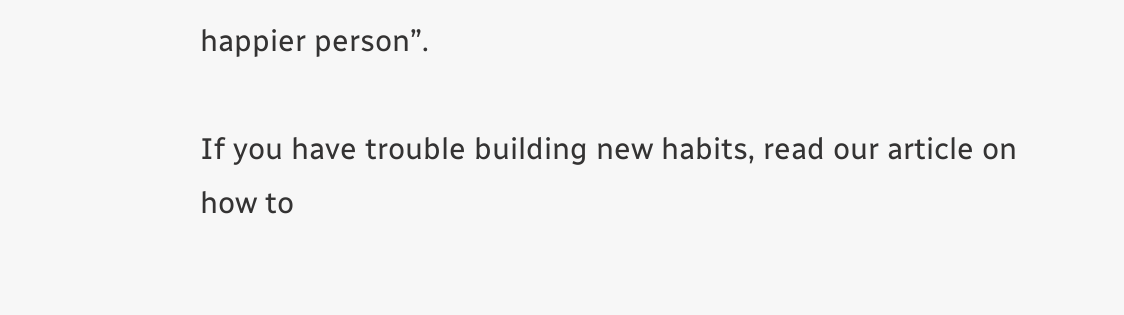happier person”.

If you have trouble building new habits, read our article on how to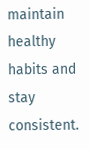maintain healthy habits and stay consistent.